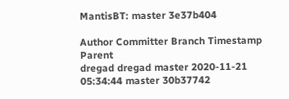MantisBT: master 3e37b404

Author Committer Branch Timestamp Parent
dregad dregad master 2020-11-21 05:34:44 master 30b37742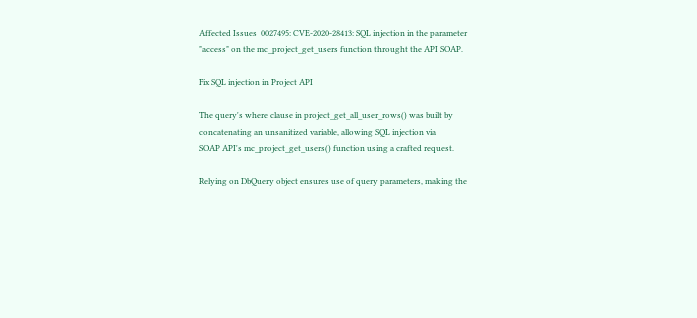Affected Issues  0027495: CVE-2020-28413: SQL injection in the parameter "access" on the mc_project_get_users function throught the API SOAP.

Fix SQL injection in Project API

The query's where clause in project_get_all_user_rows() was built by
concatenating an unsanitized variable, allowing SQL injection via
SOAP API's mc_project_get_users() function using a crafted request.

Relying on DbQuery object ensures use of query parameters, making the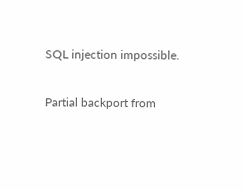SQL injection impossible.

Partial backport from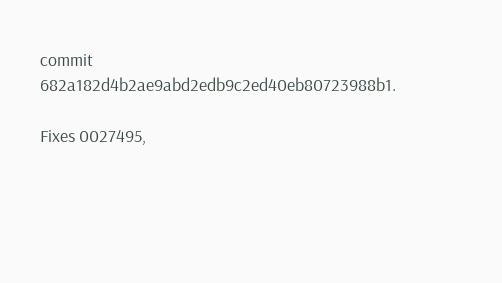commit 682a182d4b2ae9abd2edb9c2ed40eb80723988b1.

Fixes 0027495,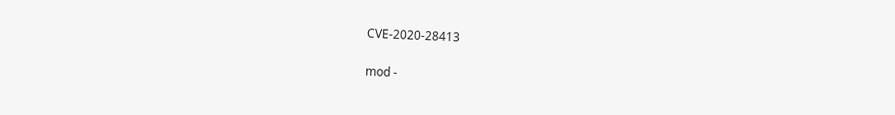CVE-2020-28413

mod -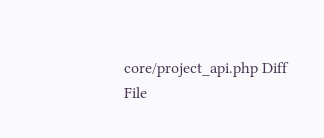core/project_api.php Diff File